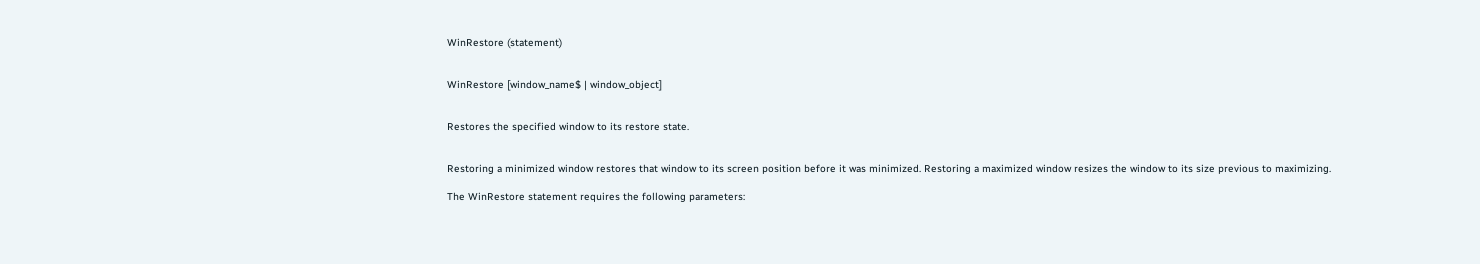WinRestore (statement)


WinRestore [window_name$ | window_object]


Restores the specified window to its restore state.


Restoring a minimized window restores that window to its screen position before it was minimized. Restoring a maximized window resizes the window to its size previous to maximizing.

The WinRestore statement requires the following parameters: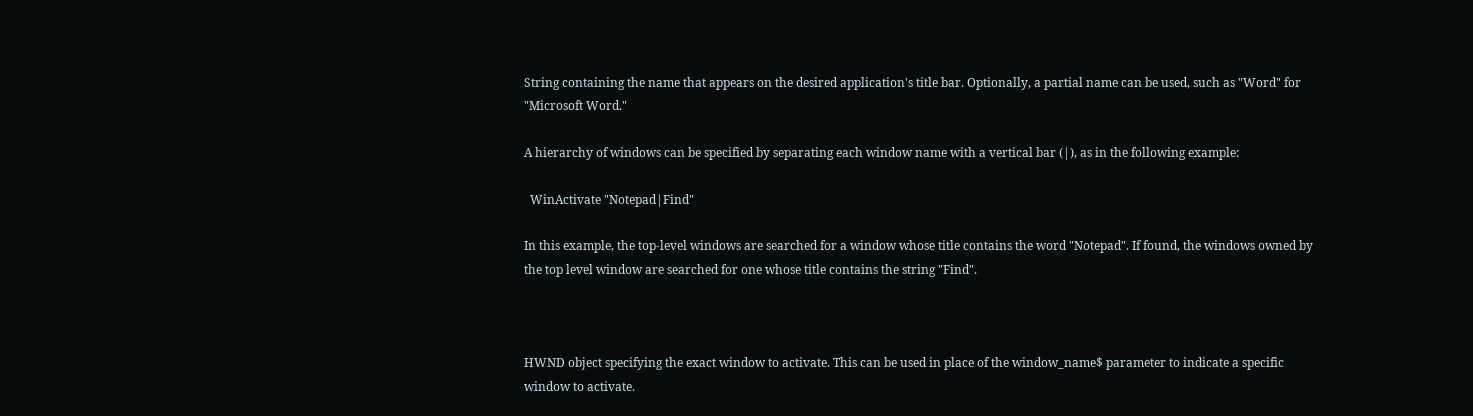String containing the name that appears on the desired application's title bar. Optionally, a partial name can be used, such as "Word" for "Microsoft Word."

A hierarchy of windows can be specified by separating each window name with a vertical bar (|), as in the following example:

  WinActivate "Notepad|Find"

In this example, the top-level windows are searched for a window whose title contains the word "Notepad". If found, the windows owned by the top level window are searched for one whose title contains the string "Find".



HWND object specifying the exact window to activate. This can be used in place of the window_name$ parameter to indicate a specific window to activate.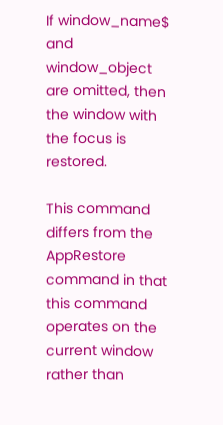If window_name$ and window_object are omitted, then the window with the focus is restored.

This command differs from the AppRestore command in that this command operates on the current window rather than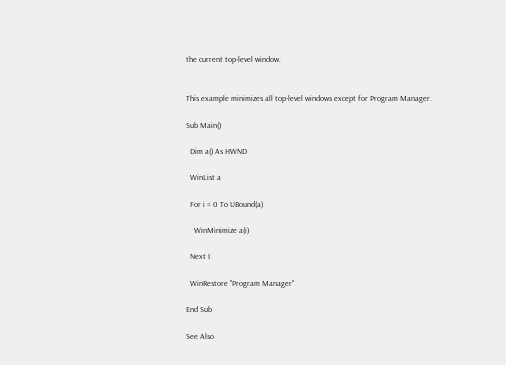the current top-level window.


This example minimizes all top-level windows except for Program Manager.

Sub Main()

  Dim a() As HWND

  WinList a

  For i = 0 To UBound(a)

    WinMinimize a(i)

  Next I

  WinRestore "Program Manager"

End Sub

See Also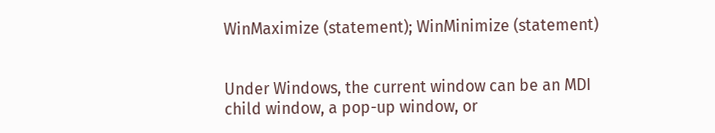WinMaximize (statement); WinMinimize (statement)


Under Windows, the current window can be an MDI child window, a pop-up window, or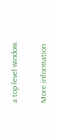a top-level window.

More information